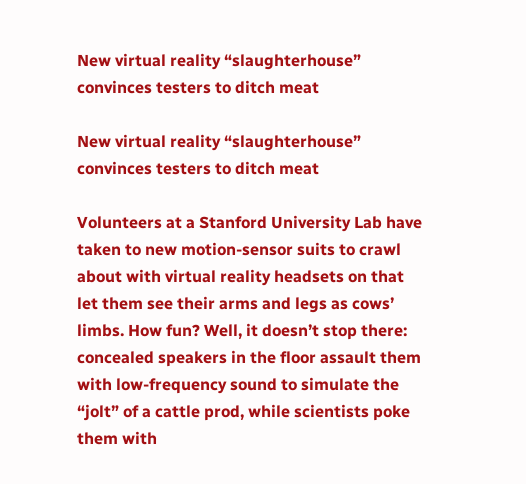New virtual reality “slaughterhouse” convinces testers to ditch meat

New virtual reality “slaughterhouse” convinces testers to ditch meat

Volunteers at a Stanford University Lab have taken to new motion-sensor suits to crawl about with virtual reality headsets on that let them see their arms and legs as cows’ limbs. How fun? Well, it doesn’t stop there: concealed speakers in the floor assault them with low-frequency sound to simulate the “jolt” of a cattle prod, while scientists poke them with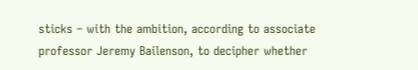sticks – with the ambition, according to associate professor Jeremy Bailenson, to decipher whether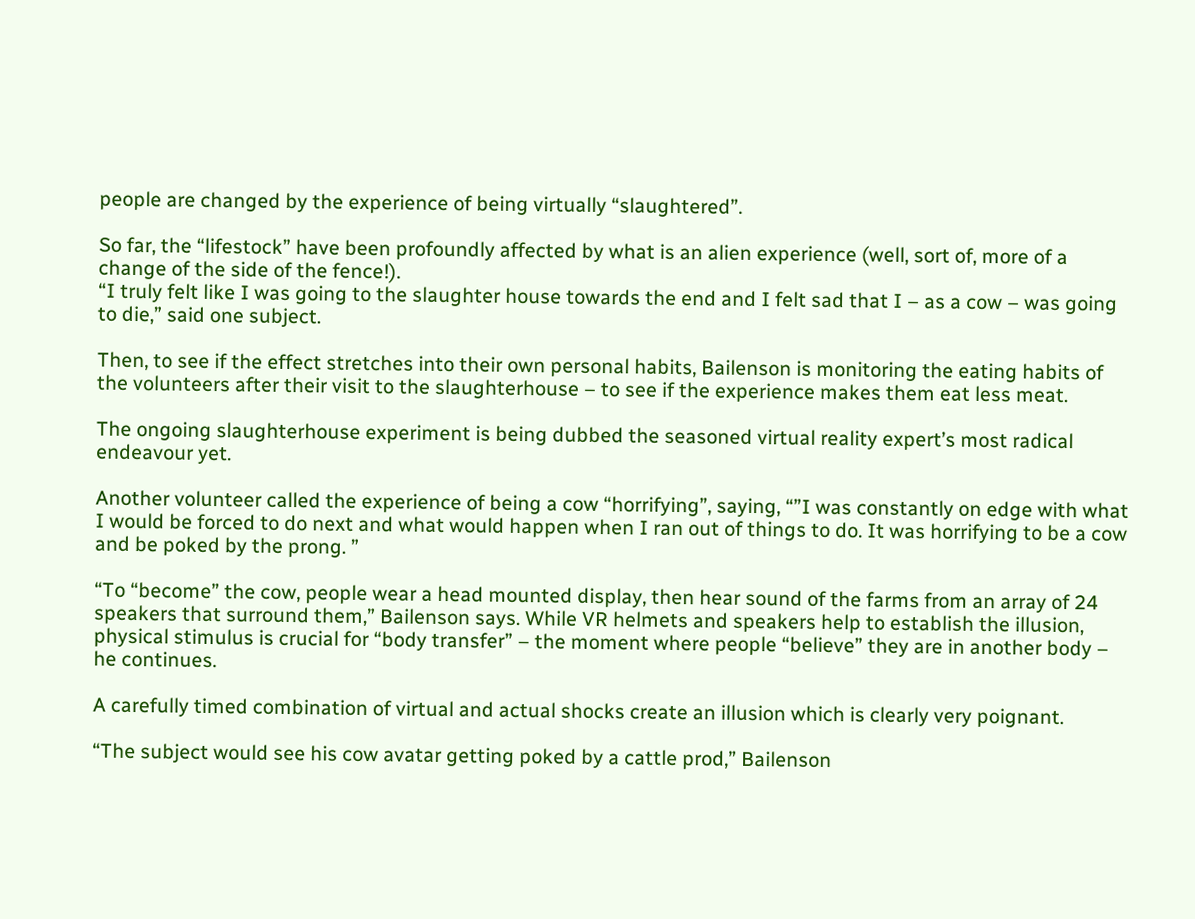people are changed by the experience of being virtually “slaughtered”.

So far, the “lifestock” have been profoundly affected by what is an alien experience (well, sort of, more of a change of the side of the fence!).
“I truly felt like I was going to the slaughter house towards the end and I felt sad that I – as a cow – was going to die,” said one subject.

Then, to see if the effect stretches into their own personal habits, Bailenson is monitoring the eating habits of the volunteers after their visit to the slaughterhouse – to see if the experience makes them eat less meat.

The ongoing slaughterhouse experiment is being dubbed the seasoned virtual reality expert’s most radical endeavour yet.

Another volunteer called the experience of being a cow “horrifying”, saying, “”I was constantly on edge with what I would be forced to do next and what would happen when I ran out of things to do. It was horrifying to be a cow and be poked by the prong. ”

“To “become” the cow, people wear a head mounted display, then hear sound of the farms from an array of 24 speakers that surround them,” Bailenson says. While VR helmets and speakers help to establish the illusion, physical stimulus is crucial for “body transfer” – the moment where people “believe” they are in another body –  he continues.

A carefully timed combination of virtual and actual shocks create an illusion which is clearly very poignant.

“The subject would see his cow avatar getting poked by a cattle prod,” Bailenson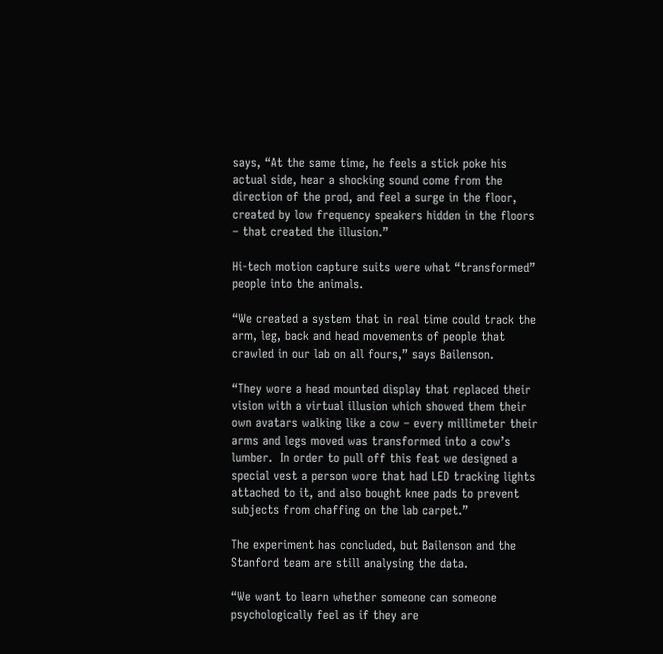says, “At the same time, he feels a stick poke his actual side, hear a shocking sound come from the direction of the prod, and feel a surge in the floor, created by low frequency speakers hidden in the floors – that created the illusion.”

Hi-tech motion capture suits were what “transformed” people into the animals.

“We created a system that in real time could track the arm, leg, back and head movements of people that crawled in our lab on all fours,” says Bailenson.

“They wore a head mounted display that replaced their vision with a virtual illusion which showed them their own avatars walking like a cow – every millimeter their arms and legs moved was transformed into a cow’s lumber.  In order to pull off this feat we designed a special vest a person wore that had LED tracking lights attached to it, and also bought knee pads to prevent subjects from chaffing on the lab carpet.”

The experiment has concluded, but Bailenson and the Stanford team are still analysing the data.

“We want to learn whether someone can someone psychologically feel as if they are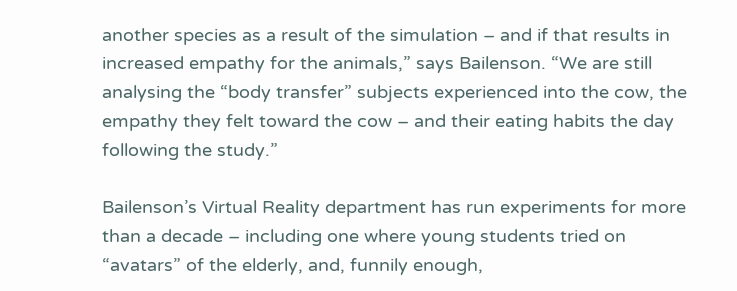another species as a result of the simulation – and if that results in increased empathy for the animals,” says Bailenson. “We are still analysing the “body transfer” subjects experienced into the cow, the empathy they felt toward the cow – and their eating habits the day following the study.”

Bailenson’s Virtual Reality department has run experiments for more than a decade – including one where young students tried on “avatars” of the elderly, and, funnily enough,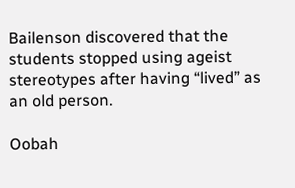Bailenson discovered that the students stopped using ageist stereotypes after having “lived” as an old person.

Oobah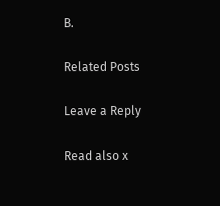B.

Related Posts

Leave a Reply

Read also x